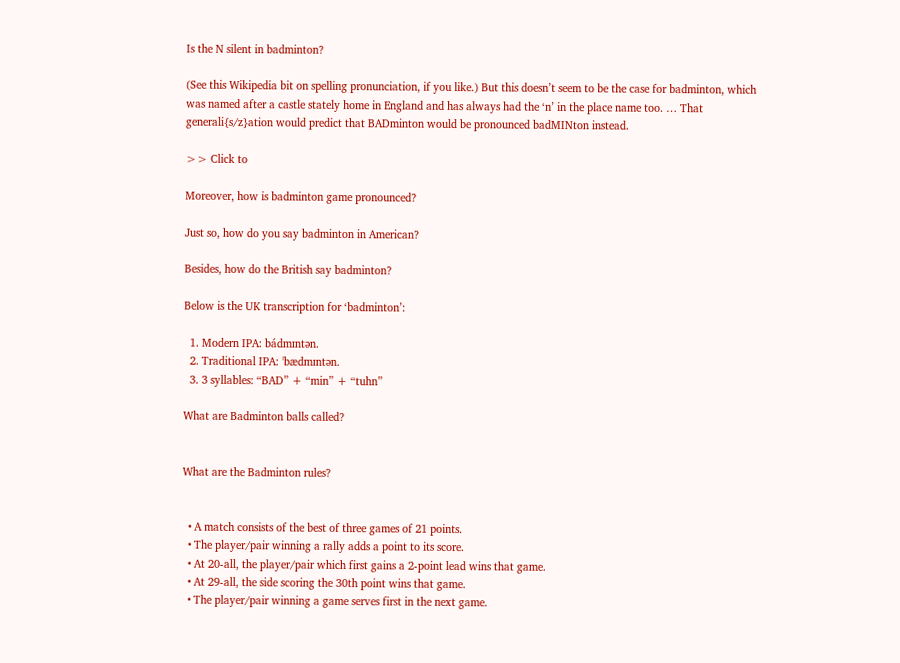Is the N silent in badminton?

(See this Wikipedia bit on spelling pronunciation, if you like.) But this doesn’t seem to be the case for badminton, which was named after a castle stately home in England and has always had the ‘n’ in the place name too. … That generali{s/z}ation would predict that BADminton would be pronounced badMINton instead.

>> Click to

Moreover, how is badminton game pronounced?

Just so, how do you say badminton in American?

Besides, how do the British say badminton?

Below is the UK transcription for ‘badminton’:

  1. Modern IPA: bádmɪntən.
  2. Traditional IPA: ˈbædmɪntən.
  3. 3 syllables: “BAD” + “min” + “tuhn”

What are Badminton balls called?


What are the Badminton rules?


  • A match consists of the best of three games of 21 points.
  • The player/pair winning a rally adds a point to its score.
  • At 20-all, the player/pair which first gains a 2-point lead wins that game.
  • At 29-all, the side scoring the 30th point wins that game.
  • The player/pair winning a game serves first in the next game.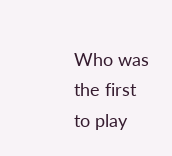Who was the first to play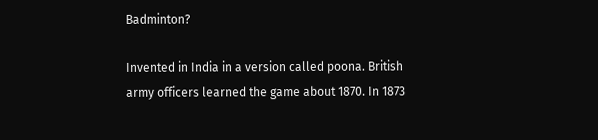Badminton?

Invented in India in a version called poona. British army officers learned the game about 1870. In 1873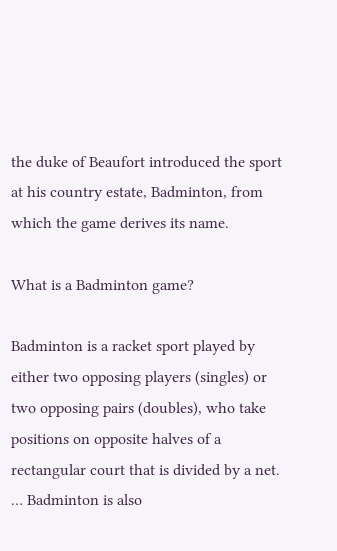the duke of Beaufort introduced the sport at his country estate, Badminton, from which the game derives its name.

What is a Badminton game?

Badminton is a racket sport played by either two opposing players (singles) or two opposing pairs (doubles), who take positions on opposite halves of a rectangular court that is divided by a net. … Badminton is also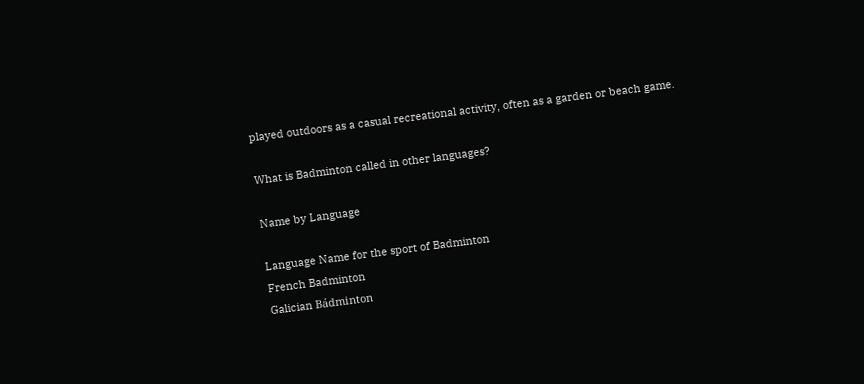played outdoors as a casual recreational activity, often as a garden or beach game.

What is Badminton called in other languages?

Name by Language

Language Name for the sport of Badminton
French Badminton
Galician Bádminton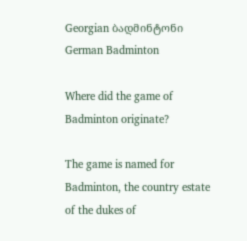Georgian ბადმინტონი
German Badminton

Where did the game of Badminton originate?

The game is named for Badminton, the country estate of the dukes of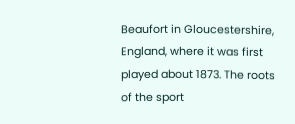Beaufort in Gloucestershire, England, where it was first played about 1873. The roots of the sport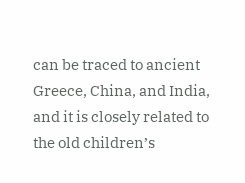can be traced to ancient Greece, China, and India, and it is closely related to the old children’s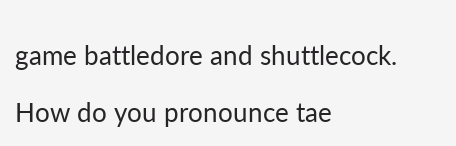game battledore and shuttlecock.

How do you pronounce tae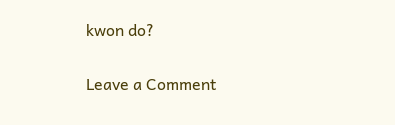kwon do?

Leave a Comment